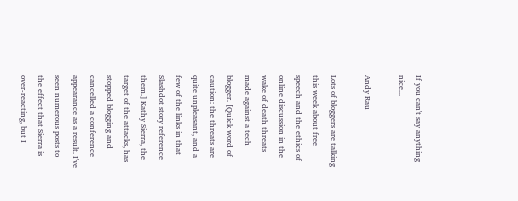If you can't say anything nice...

Andy Rau

Lots of bloggers are talking this week about free speech and the ethics of online discussion in the wake of death threats made against a tech blogger. [Quick word of caution: the threats are quite unpleasant, and a few of the links in that Slashdot story reference them.] Kathy Sierra, the target of the attacks, has stopped blogging and cancelled a conference appearance as a result. I've seen numerous posts to the effect that Sierra is over-reacting, but I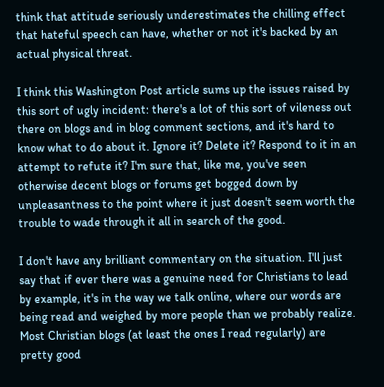think that attitude seriously underestimates the chilling effect that hateful speech can have, whether or not it's backed by an actual physical threat.

I think this Washington Post article sums up the issues raised by this sort of ugly incident: there's a lot of this sort of vileness out there on blogs and in blog comment sections, and it's hard to know what to do about it. Ignore it? Delete it? Respond to it in an attempt to refute it? I'm sure that, like me, you've seen otherwise decent blogs or forums get bogged down by unpleasantness to the point where it just doesn't seem worth the trouble to wade through it all in search of the good.

I don't have any brilliant commentary on the situation. I'll just say that if ever there was a genuine need for Christians to lead by example, it's in the way we talk online, where our words are being read and weighed by more people than we probably realize. Most Christian blogs (at least the ones I read regularly) are pretty good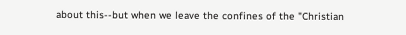about this--but when we leave the confines of the "Christian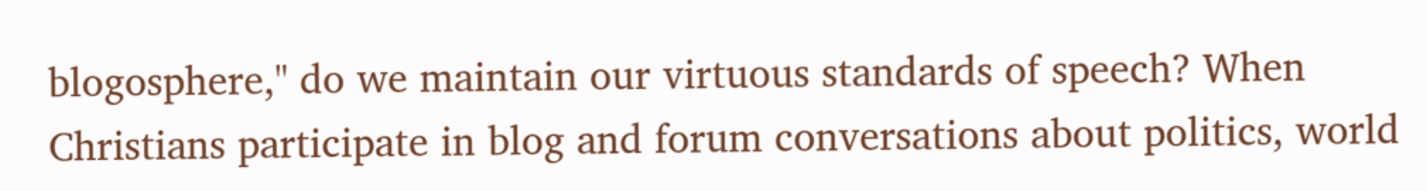blogosphere," do we maintain our virtuous standards of speech? When Christians participate in blog and forum conversations about politics, world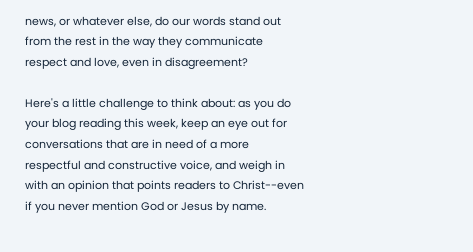news, or whatever else, do our words stand out from the rest in the way they communicate respect and love, even in disagreement?

Here's a little challenge to think about: as you do your blog reading this week, keep an eye out for conversations that are in need of a more respectful and constructive voice, and weigh in with an opinion that points readers to Christ--even if you never mention God or Jesus by name.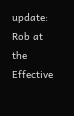update: Rob at the Effective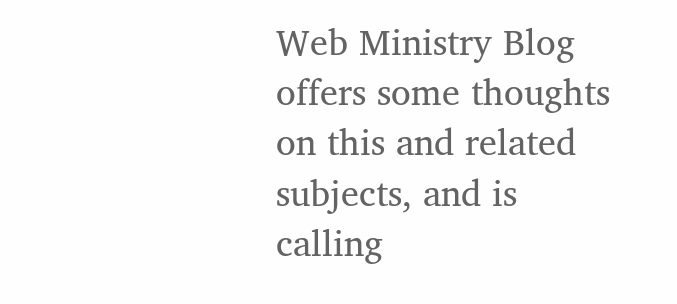Web Ministry Blog offers some thoughts on this and related subjects, and is calling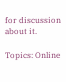for discussion about it.

Topics: Online